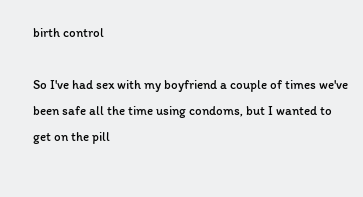birth control

So I've had sex with my boyfriend a couple of times we've been safe all the time using condoms, but I wanted to get on the pill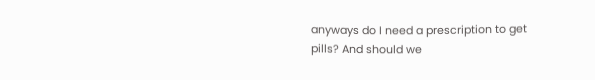anyways do I need a prescription to get pills? And should we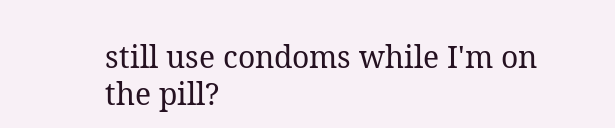still use condoms while I'm on the pill?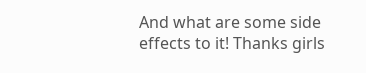And what are some side effects to it! Thanks girls